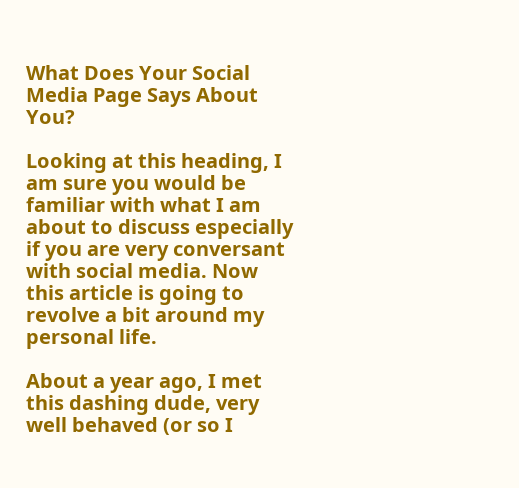What Does Your Social Media Page Says About You?

Looking at this heading, I am sure you would be familiar with what I am about to discuss especially if you are very conversant with social media. Now this article is going to revolve a bit around my personal life.

About a year ago, I met this dashing dude, very well behaved (or so I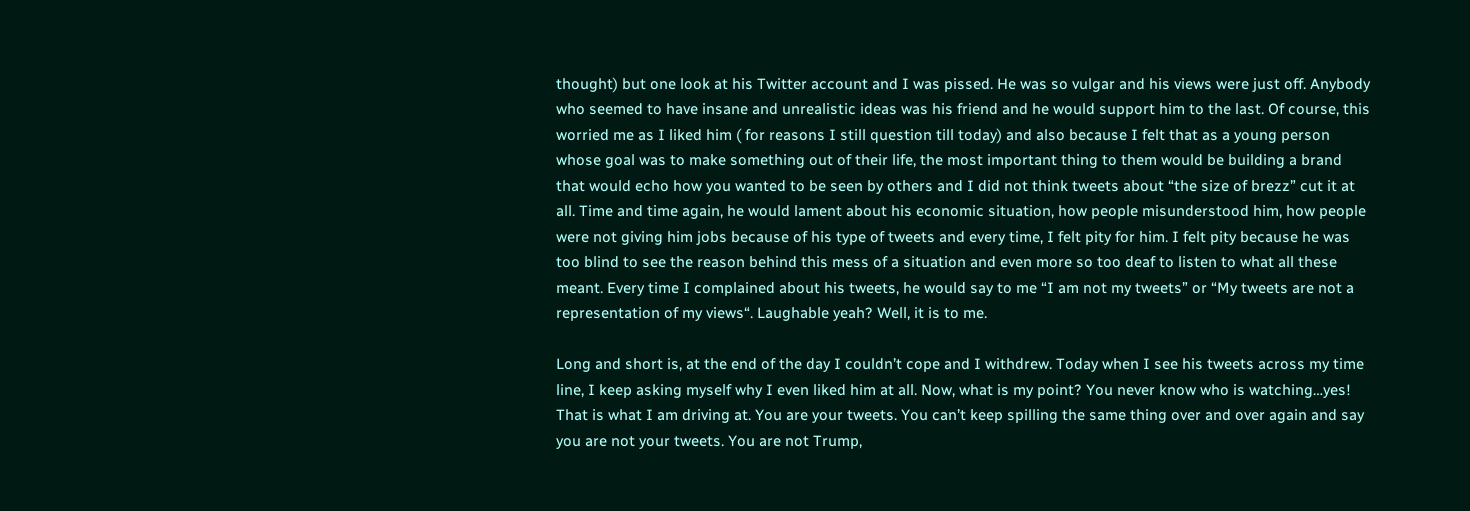thought) but one look at his Twitter account and I was pissed. He was so vulgar and his views were just off. Anybody who seemed to have insane and unrealistic ideas was his friend and he would support him to the last. Of course, this worried me as I liked him ( for reasons I still question till today) and also because I felt that as a young person whose goal was to make something out of their life, the most important thing to them would be building a brand that would echo how you wanted to be seen by others and I did not think tweets about “the size of brezz” cut it at all. Time and time again, he would lament about his economic situation, how people misunderstood him, how people were not giving him jobs because of his type of tweets and every time, I felt pity for him. I felt pity because he was too blind to see the reason behind this mess of a situation and even more so too deaf to listen to what all these meant. Every time I complained about his tweets, he would say to me “I am not my tweets” or “My tweets are not a representation of my views“. Laughable yeah? Well, it is to me.

Long and short is, at the end of the day I couldn’t cope and I withdrew. Today when I see his tweets across my time line, I keep asking myself why I even liked him at all. Now, what is my point? You never know who is watching…yes! That is what I am driving at. You are your tweets. You can’t keep spilling the same thing over and over again and say you are not your tweets. You are not Trump,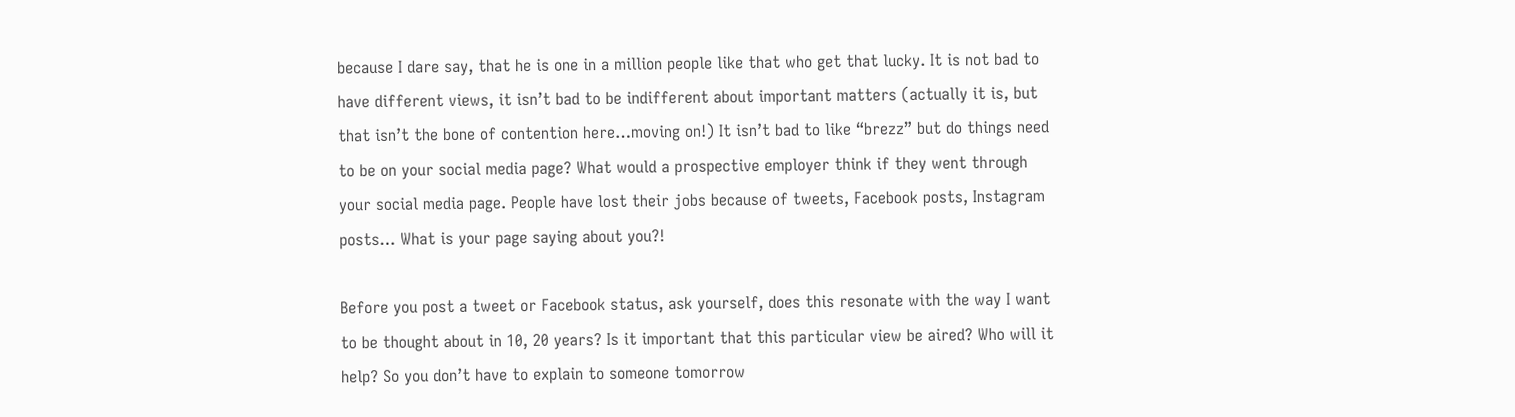because I dare say, that he is one in a million people like that who get that lucky. It is not bad to have different views, it isn’t bad to be indifferent about important matters (actually it is, but that isn’t the bone of contention here…moving on!) It isn’t bad to like “brezz” but do things need to be on your social media page? What would a prospective employer think if they went through your social media page. People have lost their jobs because of tweets, Facebook posts, Instagram posts… What is your page saying about you?!

Before you post a tweet or Facebook status, ask yourself, does this resonate with the way I want to be thought about in 10, 20 years? Is it important that this particular view be aired? Who will it help? So you don’t have to explain to someone tomorrow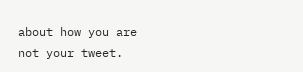about how you are not your tweet.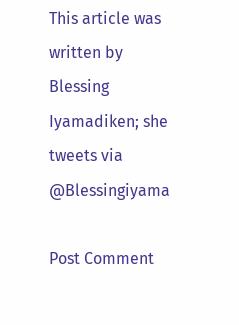This article was written by Blessing Iyamadiken; she tweets via @Blessingiyama

Post Comment